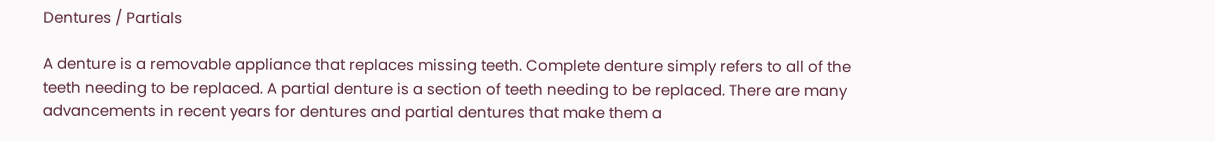Dentures / Partials

A denture is a removable appliance that replaces missing teeth. Complete denture simply refers to all of the teeth needing to be replaced. A partial denture is a section of teeth needing to be replaced. There are many advancements in recent years for dentures and partial dentures that make them a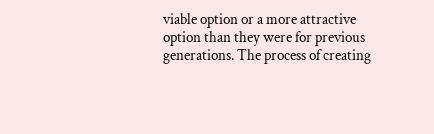viable option or a more attractive option than they were for previous generations. The process of creating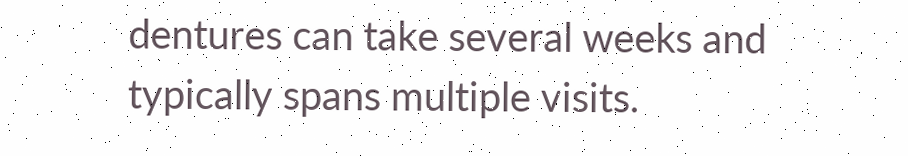dentures can take several weeks and typically spans multiple visits.